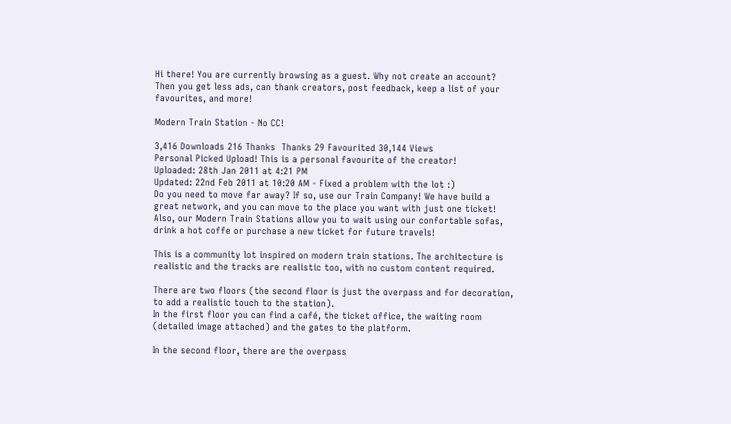Hi there! You are currently browsing as a guest. Why not create an account? Then you get less ads, can thank creators, post feedback, keep a list of your favourites, and more!

Modern Train Station - No CC!

3,416 Downloads 216 Thanks  Thanks 29 Favourited 30,144 Views
Personal Picked Upload! This is a personal favourite of the creator!
Uploaded: 28th Jan 2011 at 4:21 PM
Updated: 22nd Feb 2011 at 10:20 AM - Fixed a problem with the lot :)
Do you need to move far away? If so, use our Train Company! We have build a great network, and you can move to the place you want with just one ticket! Also, our Modern Train Stations allow you to wait using our confortable sofas, drink a hot coffe or purchase a new ticket for future travels!

This is a community lot inspired on modern train stations. The architecture is realistic and the tracks are realistic too, with no custom content required.

There are two floors (the second floor is just the overpass and for decoration, to add a realistic touch to the station).
In the first floor you can find a café, the ticket office, the waiting room (detailed image attached) and the gates to the platform.

In the second floor, there are the overpass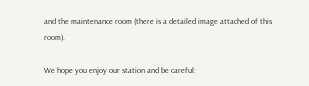and the maintenance room (there is a detailed image attached of this room).

We hope you enjoy our station and be careful: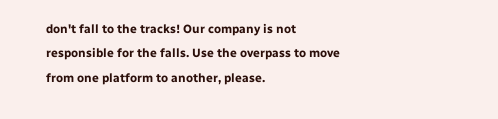don't fall to the tracks! Our company is not responsible for the falls. Use the overpass to move from one platform to another, please.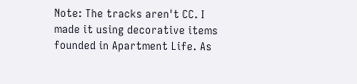Note: The tracks aren't CC. I made it using decorative items founded in Apartment Life. As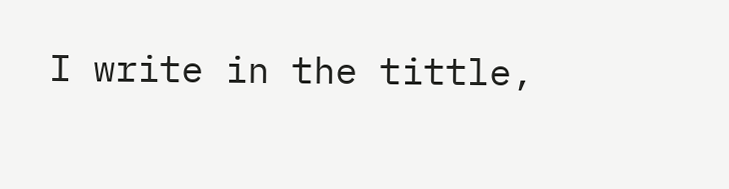I write in the tittle,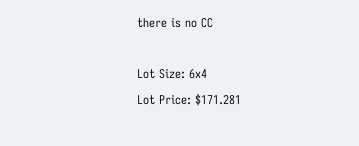there is no CC

Lot Size: 6x4
Lot Price: $171.281